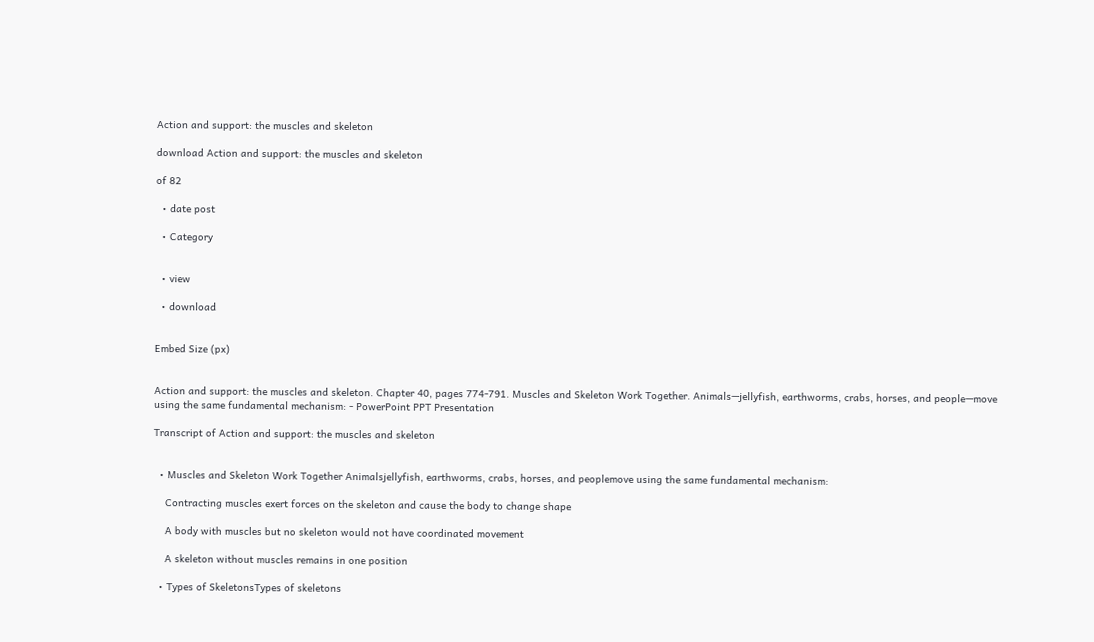Action and support: the muscles and skeleton

download Action and support: the muscles and skeleton

of 82

  • date post

  • Category


  • view

  • download


Embed Size (px)


Action and support: the muscles and skeleton. Chapter 40, pages 774-791. Muscles and Skeleton Work Together. Animals—jellyfish, earthworms, crabs, horses, and people—move using the same fundamental mechanism: - PowerPoint PPT Presentation

Transcript of Action and support: the muscles and skeleton


  • Muscles and Skeleton Work Together Animalsjellyfish, earthworms, crabs, horses, and peoplemove using the same fundamental mechanism:

    Contracting muscles exert forces on the skeleton and cause the body to change shape

    A body with muscles but no skeleton would not have coordinated movement

    A skeleton without muscles remains in one position

  • Types of SkeletonsTypes of skeletons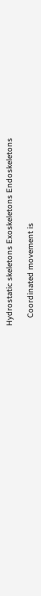Hydrostatic skeletons Exoskeletons Endoskeletons

    Coordinated movement is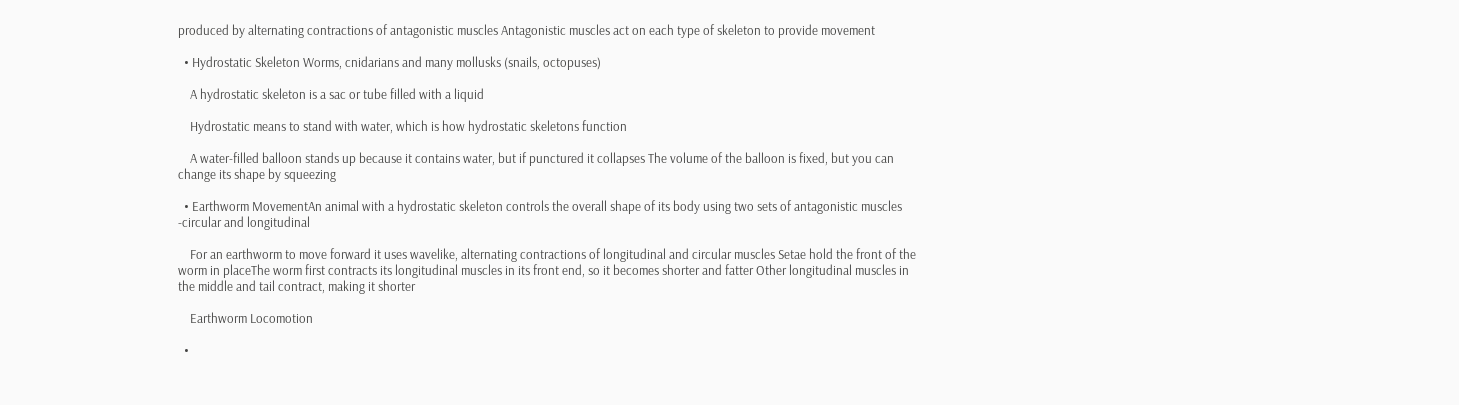produced by alternating contractions of antagonistic muscles Antagonistic muscles act on each type of skeleton to provide movement

  • Hydrostatic Skeleton Worms, cnidarians and many mollusks (snails, octopuses)

    A hydrostatic skeleton is a sac or tube filled with a liquid

    Hydrostatic means to stand with water, which is how hydrostatic skeletons function

    A water-filled balloon stands up because it contains water, but if punctured it collapses The volume of the balloon is fixed, but you can change its shape by squeezing

  • Earthworm MovementAn animal with a hydrostatic skeleton controls the overall shape of its body using two sets of antagonistic muscles -circular and longitudinal

    For an earthworm to move forward it uses wavelike, alternating contractions of longitudinal and circular muscles Setae hold the front of the worm in placeThe worm first contracts its longitudinal muscles in its front end, so it becomes shorter and fatter Other longitudinal muscles in the middle and tail contract, making it shorter

    Earthworm Locomotion

  •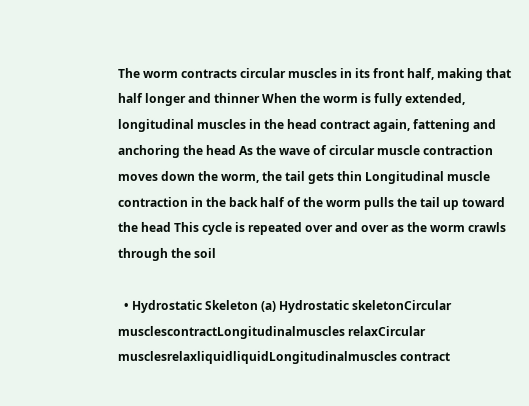The worm contracts circular muscles in its front half, making that half longer and thinner When the worm is fully extended, longitudinal muscles in the head contract again, fattening and anchoring the head As the wave of circular muscle contraction moves down the worm, the tail gets thin Longitudinal muscle contraction in the back half of the worm pulls the tail up toward the head This cycle is repeated over and over as the worm crawls through the soil

  • Hydrostatic Skeleton (a) Hydrostatic skeletonCircular musclescontractLongitudinalmuscles relaxCircular musclesrelaxliquidliquidLongitudinalmuscles contract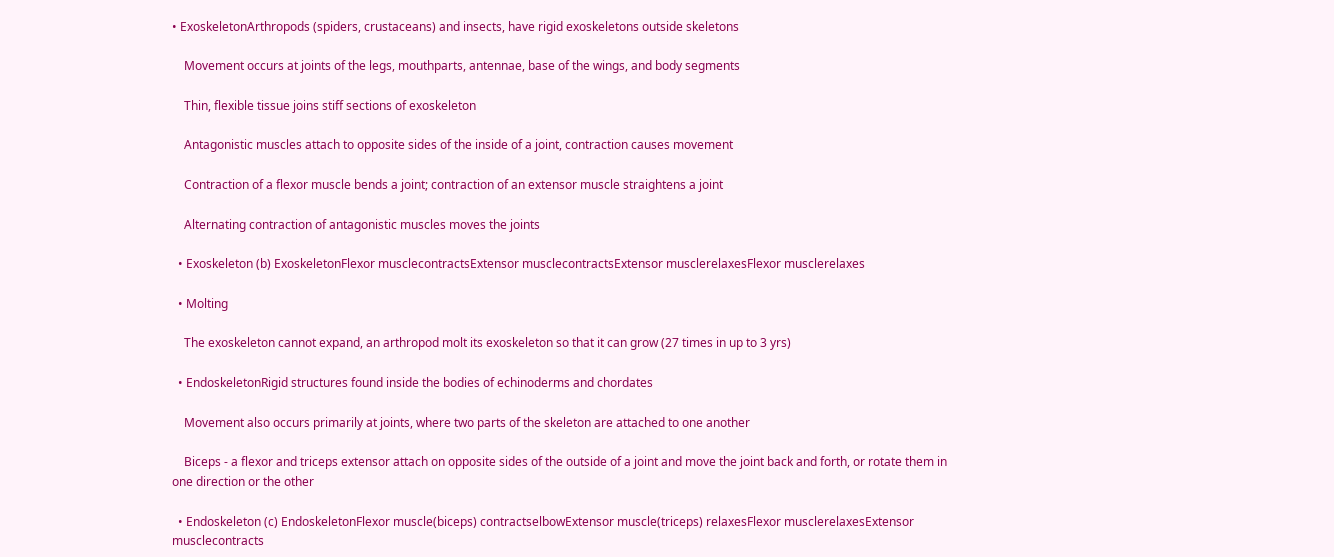• ExoskeletonArthropods (spiders, crustaceans) and insects, have rigid exoskeletons outside skeletons

    Movement occurs at joints of the legs, mouthparts, antennae, base of the wings, and body segments

    Thin, flexible tissue joins stiff sections of exoskeleton

    Antagonistic muscles attach to opposite sides of the inside of a joint, contraction causes movement

    Contraction of a flexor muscle bends a joint; contraction of an extensor muscle straightens a joint

    Alternating contraction of antagonistic muscles moves the joints

  • Exoskeleton (b) ExoskeletonFlexor musclecontractsExtensor musclecontractsExtensor musclerelaxesFlexor musclerelaxes

  • Molting

    The exoskeleton cannot expand, an arthropod molt its exoskeleton so that it can grow (27 times in up to 3 yrs)

  • EndoskeletonRigid structures found inside the bodies of echinoderms and chordates

    Movement also occurs primarily at joints, where two parts of the skeleton are attached to one another

    Biceps - a flexor and triceps extensor attach on opposite sides of the outside of a joint and move the joint back and forth, or rotate them in one direction or the other

  • Endoskeleton (c) EndoskeletonFlexor muscle(biceps) contractselbowExtensor muscle(triceps) relaxesFlexor musclerelaxesExtensor musclecontracts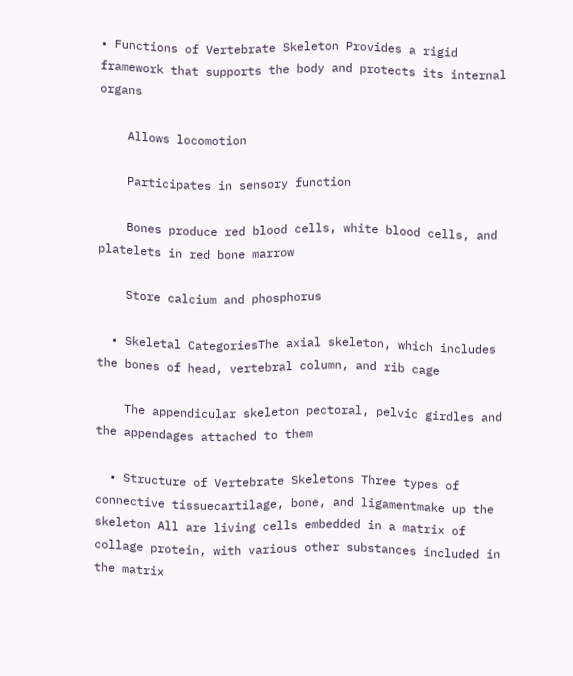• Functions of Vertebrate Skeleton Provides a rigid framework that supports the body and protects its internal organs

    Allows locomotion

    Participates in sensory function

    Bones produce red blood cells, white blood cells, and platelets in red bone marrow

    Store calcium and phosphorus

  • Skeletal CategoriesThe axial skeleton, which includes the bones of head, vertebral column, and rib cage

    The appendicular skeleton pectoral, pelvic girdles and the appendages attached to them

  • Structure of Vertebrate Skeletons Three types of connective tissuecartilage, bone, and ligamentmake up the skeleton All are living cells embedded in a matrix of collage protein, with various other substances included in the matrix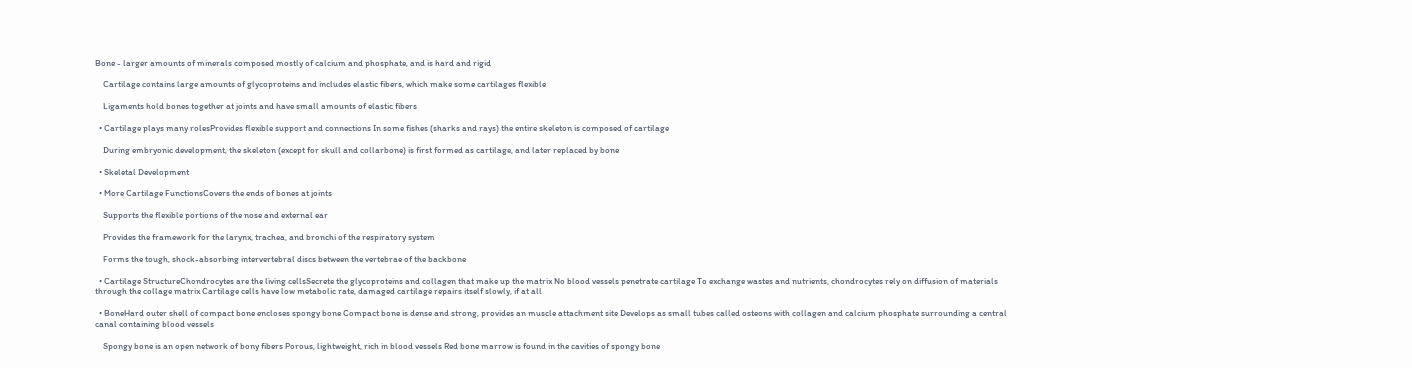Bone - larger amounts of minerals composed mostly of calcium and phosphate, and is hard and rigid

    Cartilage contains large amounts of glycoproteins and includes elastic fibers, which make some cartilages flexible

    Ligaments hold bones together at joints and have small amounts of elastic fibers

  • Cartilage plays many rolesProvides flexible support and connections In some fishes (sharks and rays) the entire skeleton is composed of cartilage

    During embryonic development, the skeleton (except for skull and collarbone) is first formed as cartilage, and later replaced by bone

  • Skeletal Development

  • More Cartilage FunctionsCovers the ends of bones at joints

    Supports the flexible portions of the nose and external ear

    Provides the framework for the larynx, trachea, and bronchi of the respiratory system

    Forms the tough, shock-absorbing intervertebral discs between the vertebrae of the backbone

  • Cartilage StructureChondrocytes are the living cellsSecrete the glycoproteins and collagen that make up the matrix No blood vessels penetrate cartilage To exchange wastes and nutrients, chondrocytes rely on diffusion of materials through the collage matrix Cartilage cells have low metabolic rate, damaged cartilage repairs itself slowly, if at all

  • BoneHard outer shell of compact bone encloses spongy bone Compact bone is dense and strong, provides an muscle attachment site Develops as small tubes called osteons with collagen and calcium phosphate surrounding a central canal containing blood vessels

    Spongy bone is an open network of bony fibers Porous, lightweight, rich in blood vessels Red bone marrow is found in the cavities of spongy bone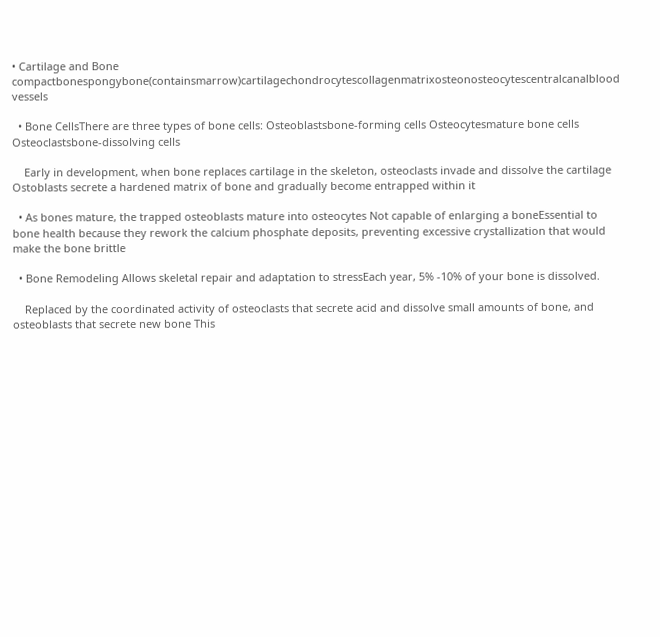• Cartilage and Bone compactbonespongybone(containsmarrow)cartilagechondrocytescollagenmatrixosteonosteocytescentralcanalblood vessels

  • Bone CellsThere are three types of bone cells: Osteoblastsbone-forming cells Osteocytesmature bone cells Osteoclastsbone-dissolving cells

    Early in development, when bone replaces cartilage in the skeleton, osteoclasts invade and dissolve the cartilage Ostoblasts secrete a hardened matrix of bone and gradually become entrapped within it

  • As bones mature, the trapped osteoblasts mature into osteocytes Not capable of enlarging a boneEssential to bone health because they rework the calcium phosphate deposits, preventing excessive crystallization that would make the bone brittle

  • Bone Remodeling Allows skeletal repair and adaptation to stressEach year, 5% -10% of your bone is dissolved.

    Replaced by the coordinated activity of osteoclasts that secrete acid and dissolve small amounts of bone, and osteoblasts that secrete new bone This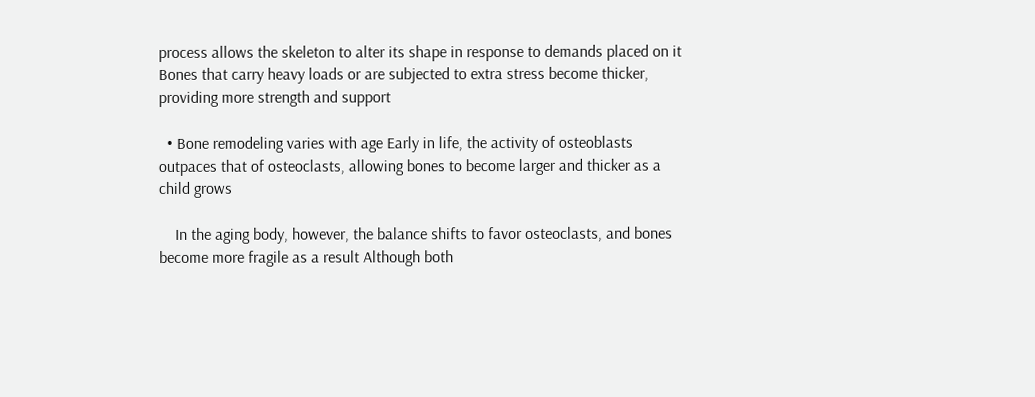process allows the skeleton to alter its shape in response to demands placed on it Bones that carry heavy loads or are subjected to extra stress become thicker, providing more strength and support

  • Bone remodeling varies with age Early in life, the activity of osteoblasts outpaces that of osteoclasts, allowing bones to become larger and thicker as a child grows

    In the aging body, however, the balance shifts to favor osteoclasts, and bones become more fragile as a result Although both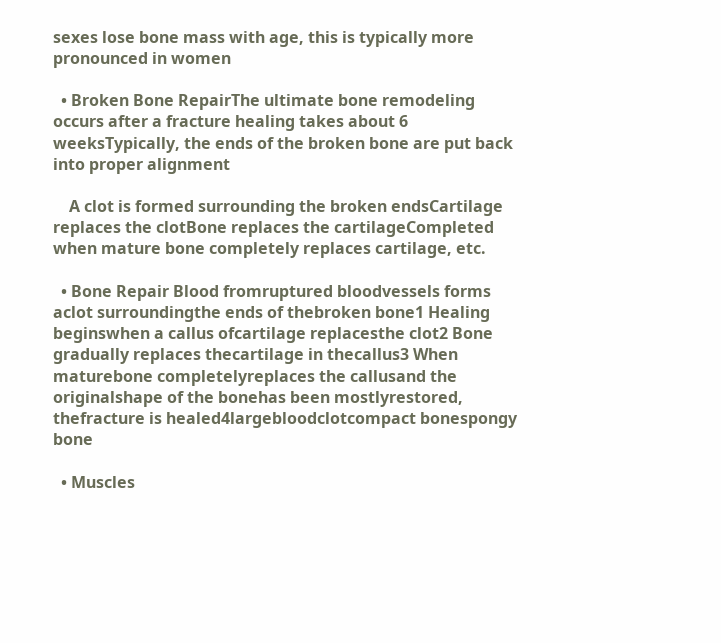sexes lose bone mass with age, this is typically more pronounced in women

  • Broken Bone RepairThe ultimate bone remodeling occurs after a fracture healing takes about 6 weeksTypically, the ends of the broken bone are put back into proper alignment

    A clot is formed surrounding the broken endsCartilage replaces the clotBone replaces the cartilageCompleted when mature bone completely replaces cartilage, etc.

  • Bone Repair Blood fromruptured bloodvessels forms aclot surroundingthe ends of thebroken bone1 Healing beginswhen a callus ofcartilage replacesthe clot2 Bone gradually replaces thecartilage in thecallus3 When maturebone completelyreplaces the callusand the originalshape of the bonehas been mostlyrestored, thefracture is healed4largebloodclotcompact bonespongy bone

  • Muscles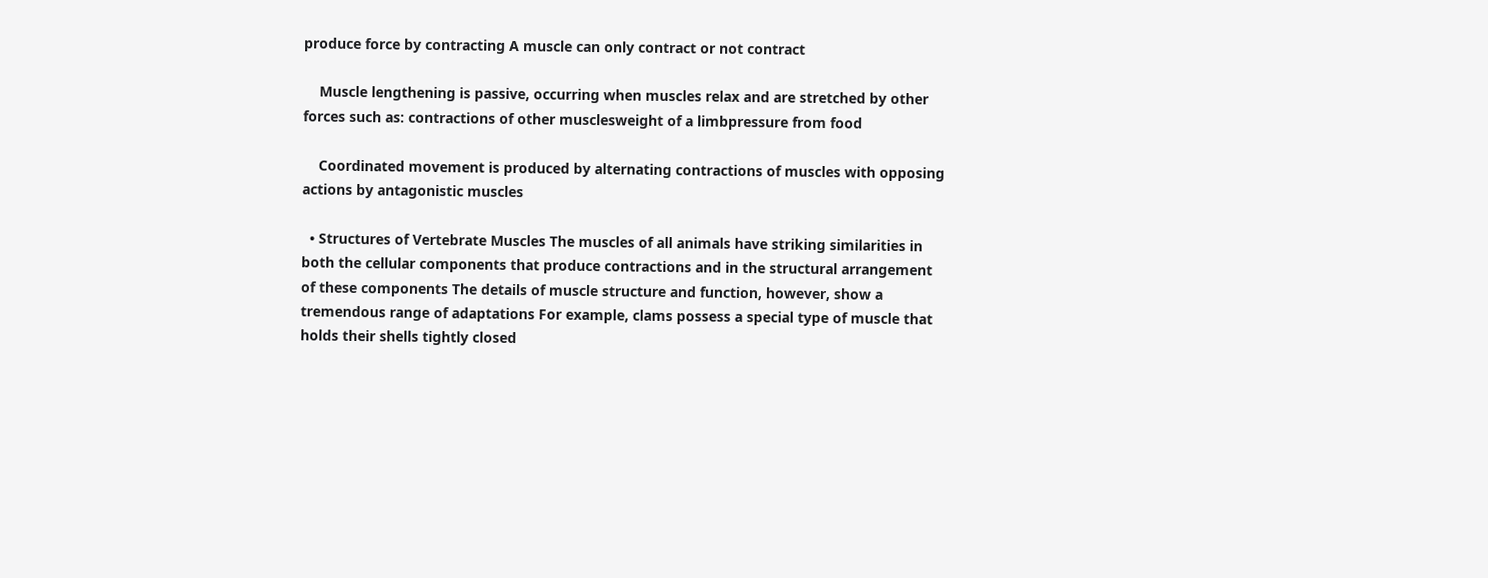produce force by contracting A muscle can only contract or not contract

    Muscle lengthening is passive, occurring when muscles relax and are stretched by other forces such as: contractions of other musclesweight of a limbpressure from food

    Coordinated movement is produced by alternating contractions of muscles with opposing actions by antagonistic muscles

  • Structures of Vertebrate Muscles The muscles of all animals have striking similarities in both the cellular components that produce contractions and in the structural arrangement of these components The details of muscle structure and function, however, show a tremendous range of adaptations For example, clams possess a special type of muscle that holds their shells tightly closed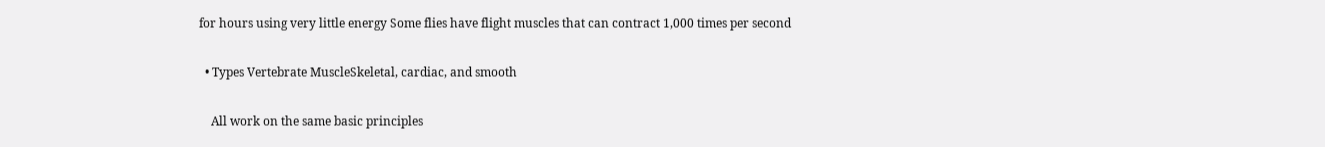for hours using very little energy Some flies have flight muscles that can contract 1,000 times per second

  • Types Vertebrate MuscleSkeletal, cardiac, and smooth

    All work on the same basic principles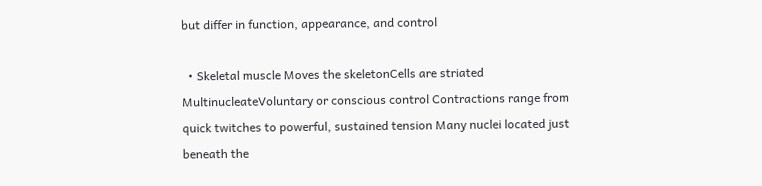but differ in function, appearance, and control

  • Skeletal muscle Moves the skeletonCells are striated MultinucleateVoluntary or conscious control Contractions range from quick twitches to powerful, sustained tension Many nuclei located just beneath the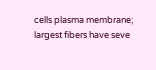cells plasma membrane; largest fibers have seve